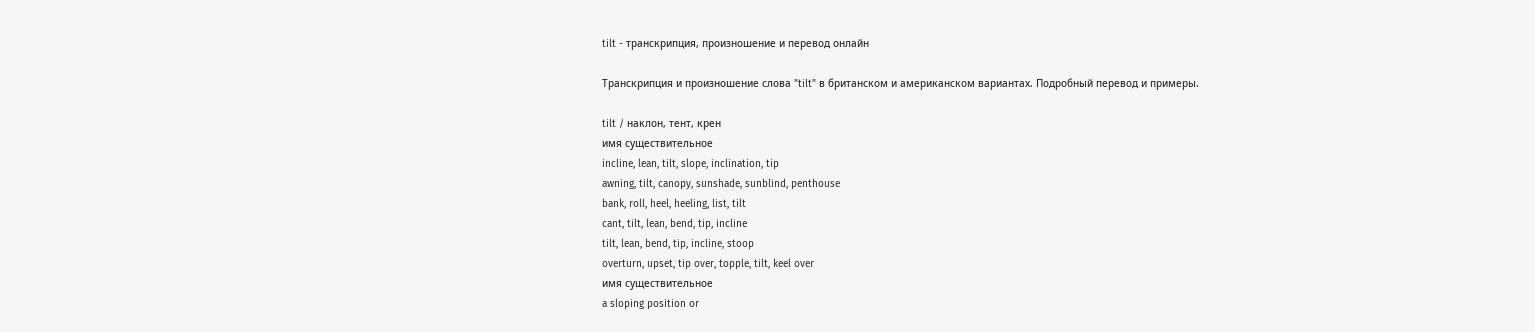tilt - транскрипция, произношение и перевод онлайн

Транскрипция и произношение слова "tilt" в британском и американском вариантах. Подробный перевод и примеры.

tilt / наклон, тент, крен
имя существительное
incline, lean, tilt, slope, inclination, tip
awning, tilt, canopy, sunshade, sunblind, penthouse
bank, roll, heel, heeling, list, tilt
cant, tilt, lean, bend, tip, incline
tilt, lean, bend, tip, incline, stoop
overturn, upset, tip over, topple, tilt, keel over
имя существительное
a sloping position or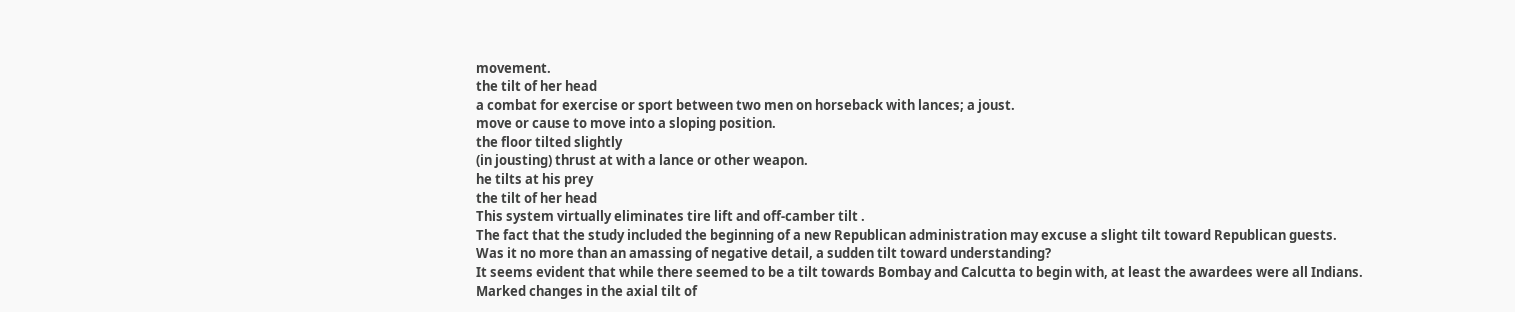movement.
the tilt of her head
a combat for exercise or sport between two men on horseback with lances; a joust.
move or cause to move into a sloping position.
the floor tilted slightly
(in jousting) thrust at with a lance or other weapon.
he tilts at his prey
the tilt of her head
This system virtually eliminates tire lift and off-camber tilt .
The fact that the study included the beginning of a new Republican administration may excuse a slight tilt toward Republican guests.
Was it no more than an amassing of negative detail, a sudden tilt toward understanding?
It seems evident that while there seemed to be a tilt towards Bombay and Calcutta to begin with, at least the awardees were all Indians.
Marked changes in the axial tilt of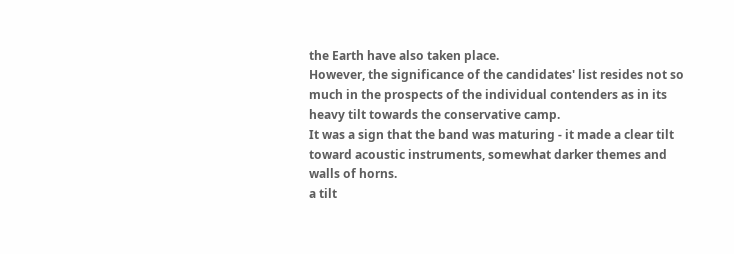the Earth have also taken place.
However, the significance of the candidates' list resides not so much in the prospects of the individual contenders as in its heavy tilt towards the conservative camp.
It was a sign that the band was maturing - it made a clear tilt toward acoustic instruments, somewhat darker themes and walls of horns.
a tilt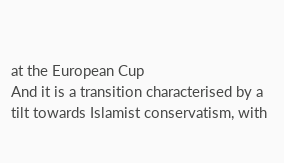at the European Cup
And it is a transition characterised by a tilt towards Islamist conservatism, with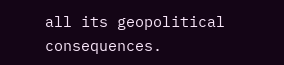all its geopolitical consequences.